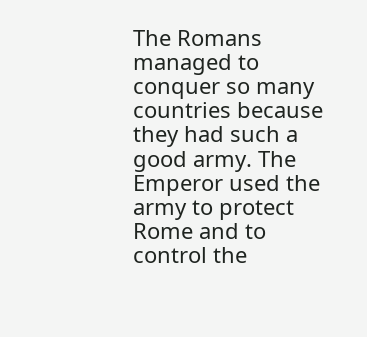The Romans managed to conquer so many countries because they had such a good army. The Emperor used the army to protect Rome and to control the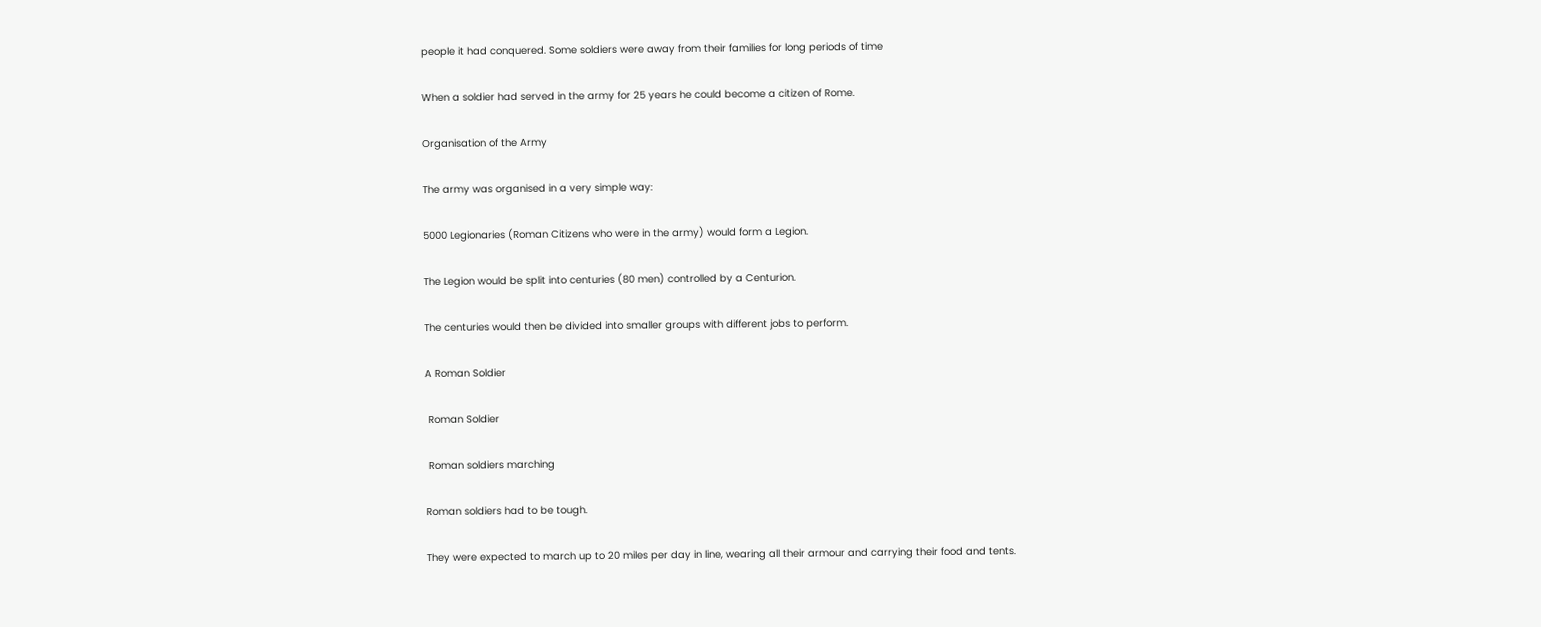people it had conquered. Some soldiers were away from their families for long periods of time

When a soldier had served in the army for 25 years he could become a citizen of Rome.

Organisation of the Army

The army was organised in a very simple way:

5000 Legionaries (Roman Citizens who were in the army) would form a Legion.

The Legion would be split into centuries (80 men) controlled by a Centurion.

The centuries would then be divided into smaller groups with different jobs to perform.

A Roman Soldier

 Roman Soldier

 Roman soldiers marching

Roman soldiers had to be tough.

They were expected to march up to 20 miles per day in line, wearing all their armour and carrying their food and tents.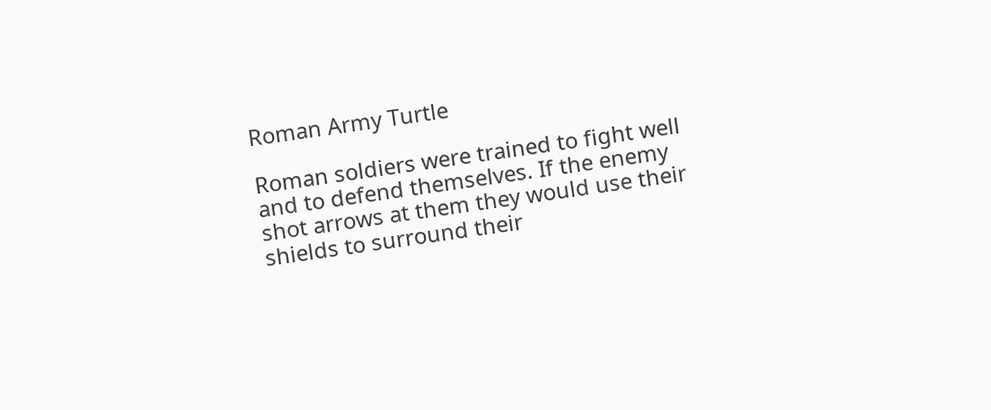Roman Army Turtle

Roman soldiers were trained to fight well and to defend themselves. If the enemy shot arrows at them they would use their shields to surround their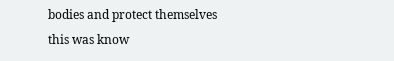bodies and protect themselves this was know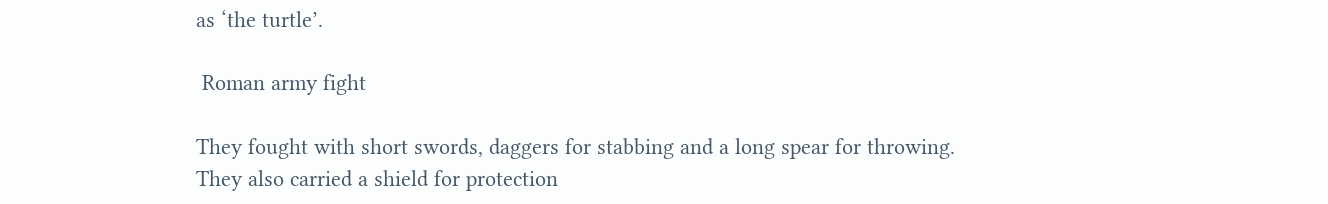as ‘the turtle’.

 Roman army fight

They fought with short swords, daggers for stabbing and a long spear for throwing. They also carried a shield for protection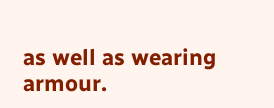as well as wearing armour.